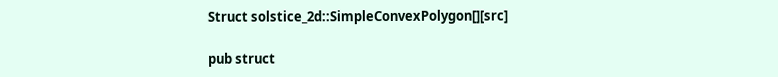Struct solstice_2d::SimpleConvexPolygon[][src]

pub struct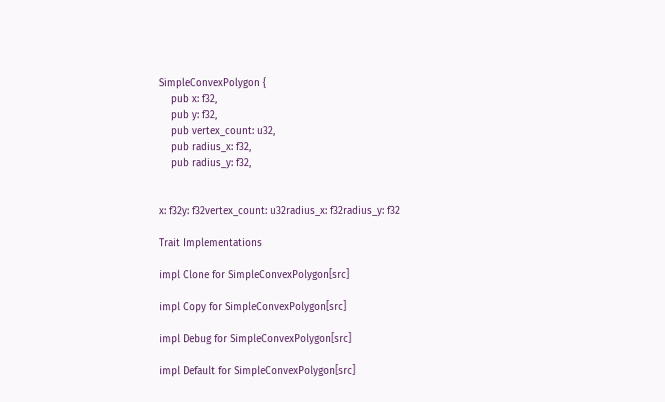SimpleConvexPolygon {
    pub x: f32,
    pub y: f32,
    pub vertex_count: u32,
    pub radius_x: f32,
    pub radius_y: f32,


x: f32y: f32vertex_count: u32radius_x: f32radius_y: f32

Trait Implementations

impl Clone for SimpleConvexPolygon[src]

impl Copy for SimpleConvexPolygon[src]

impl Debug for SimpleConvexPolygon[src]

impl Default for SimpleConvexPolygon[src]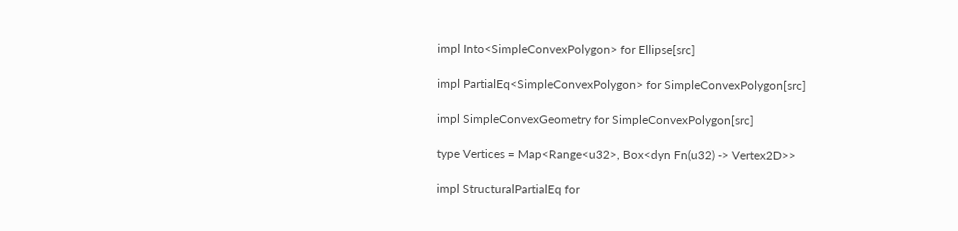impl Into<SimpleConvexPolygon> for Ellipse[src]

impl PartialEq<SimpleConvexPolygon> for SimpleConvexPolygon[src]

impl SimpleConvexGeometry for SimpleConvexPolygon[src]

type Vertices = Map<Range<u32>, Box<dyn Fn(u32) -> Vertex2D>>

impl StructuralPartialEq for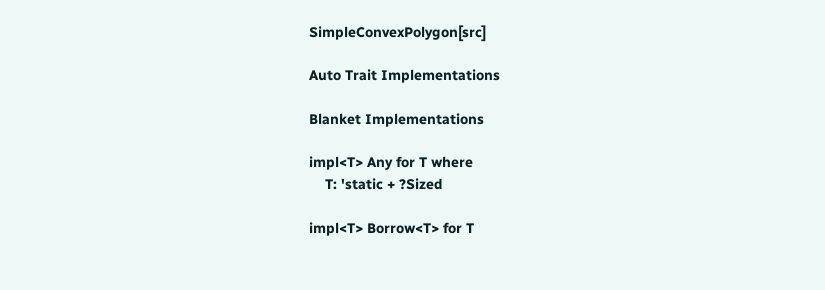SimpleConvexPolygon[src]

Auto Trait Implementations

Blanket Implementations

impl<T> Any for T where
    T: 'static + ?Sized

impl<T> Borrow<T> for T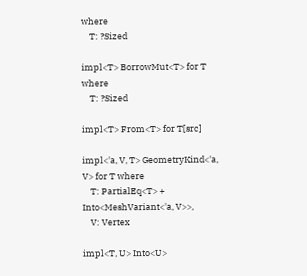where
    T: ?Sized

impl<T> BorrowMut<T> for T where
    T: ?Sized

impl<T> From<T> for T[src]

impl<'a, V, T> GeometryKind<'a, V> for T where
    T: PartialEq<T> + Into<MeshVariant<'a, V>>,
    V: Vertex

impl<T, U> Into<U>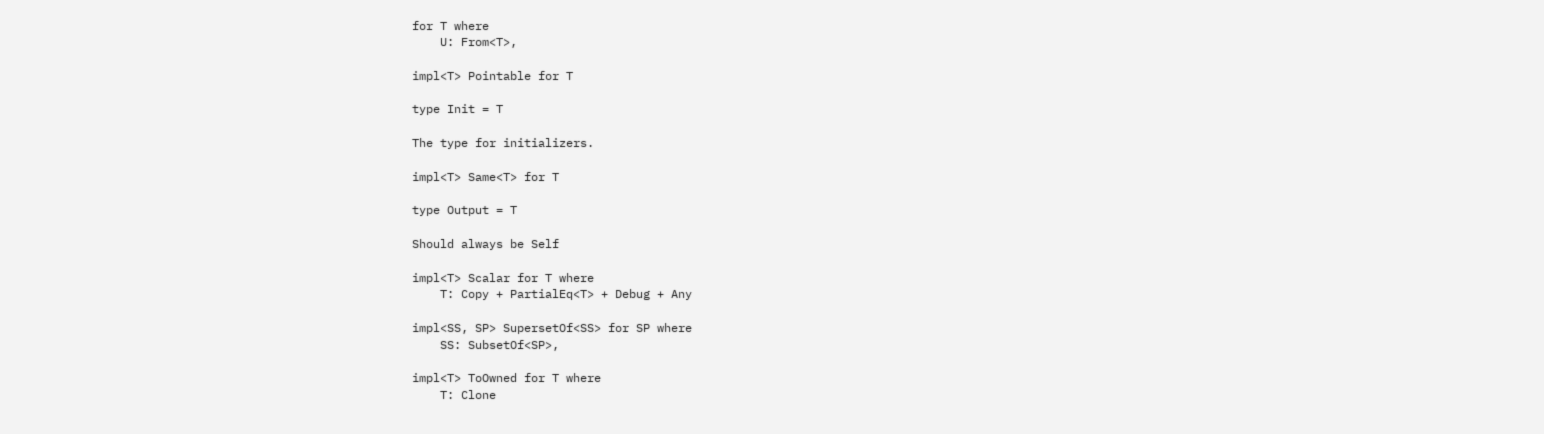for T where
    U: From<T>,

impl<T> Pointable for T

type Init = T

The type for initializers.

impl<T> Same<T> for T

type Output = T

Should always be Self

impl<T> Scalar for T where
    T: Copy + PartialEq<T> + Debug + Any

impl<SS, SP> SupersetOf<SS> for SP where
    SS: SubsetOf<SP>,

impl<T> ToOwned for T where
    T: Clone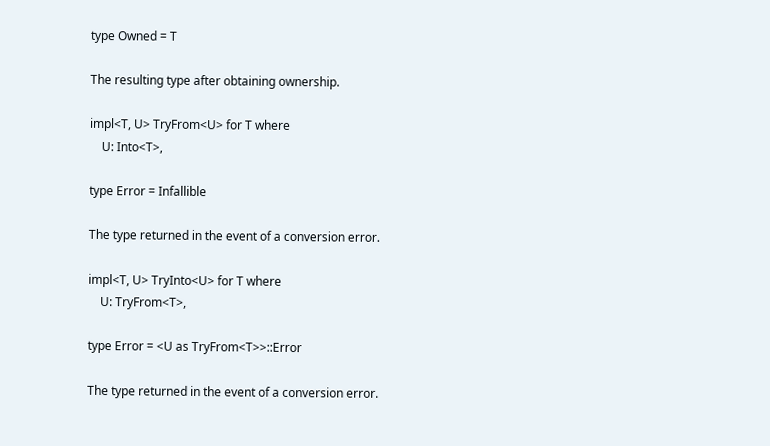type Owned = T

The resulting type after obtaining ownership.

impl<T, U> TryFrom<U> for T where
    U: Into<T>,

type Error = Infallible

The type returned in the event of a conversion error.

impl<T, U> TryInto<U> for T where
    U: TryFrom<T>,

type Error = <U as TryFrom<T>>::Error

The type returned in the event of a conversion error.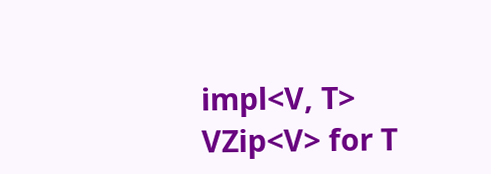impl<V, T> VZip<V> for T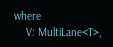where
    V: MultiLane<T>,